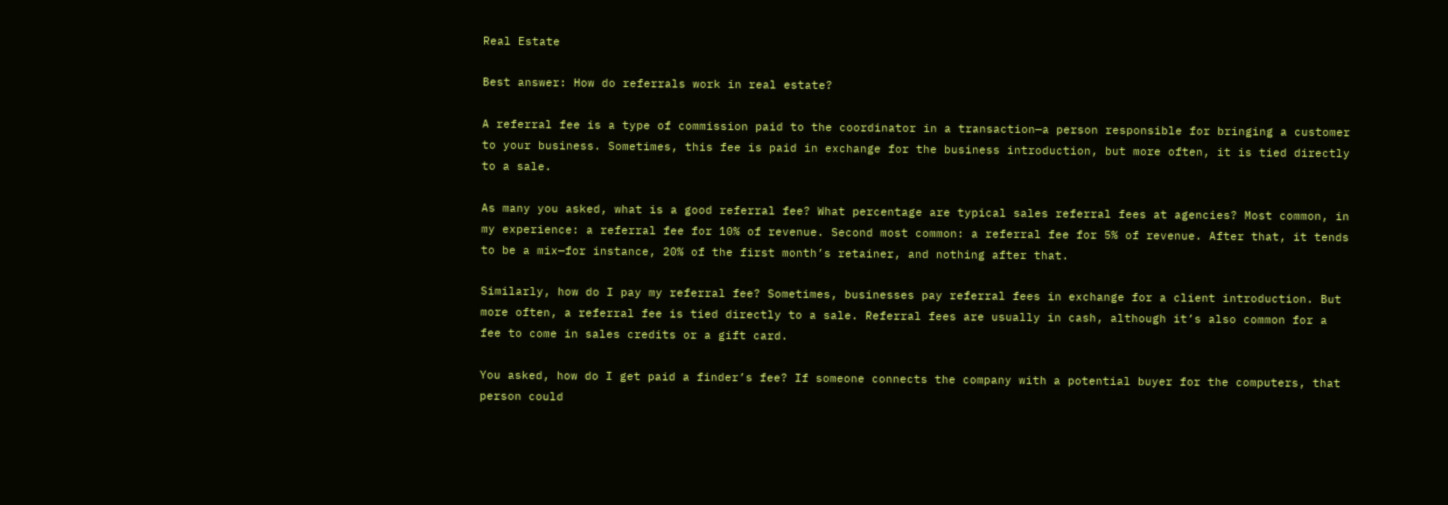Real Estate

Best answer: How do referrals work in real estate?

A referral fee is a type of commission paid to the coordinator in a transaction—a person responsible for bringing a customer to your business. Sometimes, this fee is paid in exchange for the business introduction, but more often, it is tied directly to a sale.

As many you asked, what is a good referral fee? What percentage are typical sales referral fees at agencies? Most common, in my experience: a referral fee for 10% of revenue. Second most common: a referral fee for 5% of revenue. After that, it tends to be a mix—for instance, 20% of the first month’s retainer, and nothing after that.

Similarly, how do I pay my referral fee? Sometimes, businesses pay referral fees in exchange for a client introduction. But more often, a referral fee is tied directly to a sale. Referral fees are usually in cash, although it’s also common for a fee to come in sales credits or a gift card.

You asked, how do I get paid a finder’s fee? If someone connects the company with a potential buyer for the computers, that person could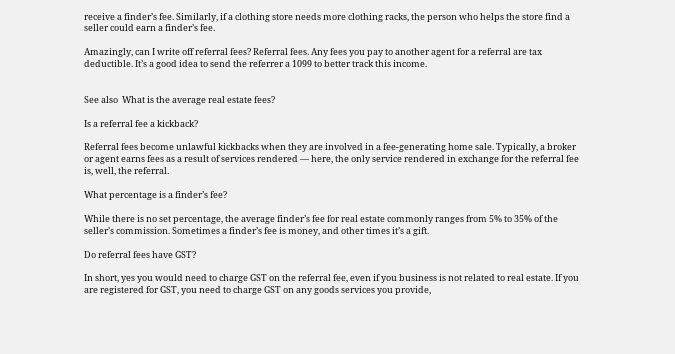receive a finder’s fee. Similarly, if a clothing store needs more clothing racks, the person who helps the store find a seller could earn a finder’s fee.

Amazingly, can I write off referral fees? Referral fees. Any fees you pay to another agent for a referral are tax deductible. It’s a good idea to send the referrer a 1099 to better track this income.


See also  What is the average real estate fees?

Is a referral fee a kickback?

Referral fees become unlawful kickbacks when they are involved in a fee-generating home sale. Typically, a broker or agent earns fees as a result of services rendered — here, the only service rendered in exchange for the referral fee is, well, the referral.

What percentage is a finder’s fee?

While there is no set percentage, the average finder’s fee for real estate commonly ranges from 5% to 35% of the seller’s commission. Sometimes a finder’s fee is money, and other times it’s a gift.

Do referral fees have GST?

In short, yes you would need to charge GST on the referral fee, even if you business is not related to real estate. If you are registered for GST, you need to charge GST on any goods services you provide,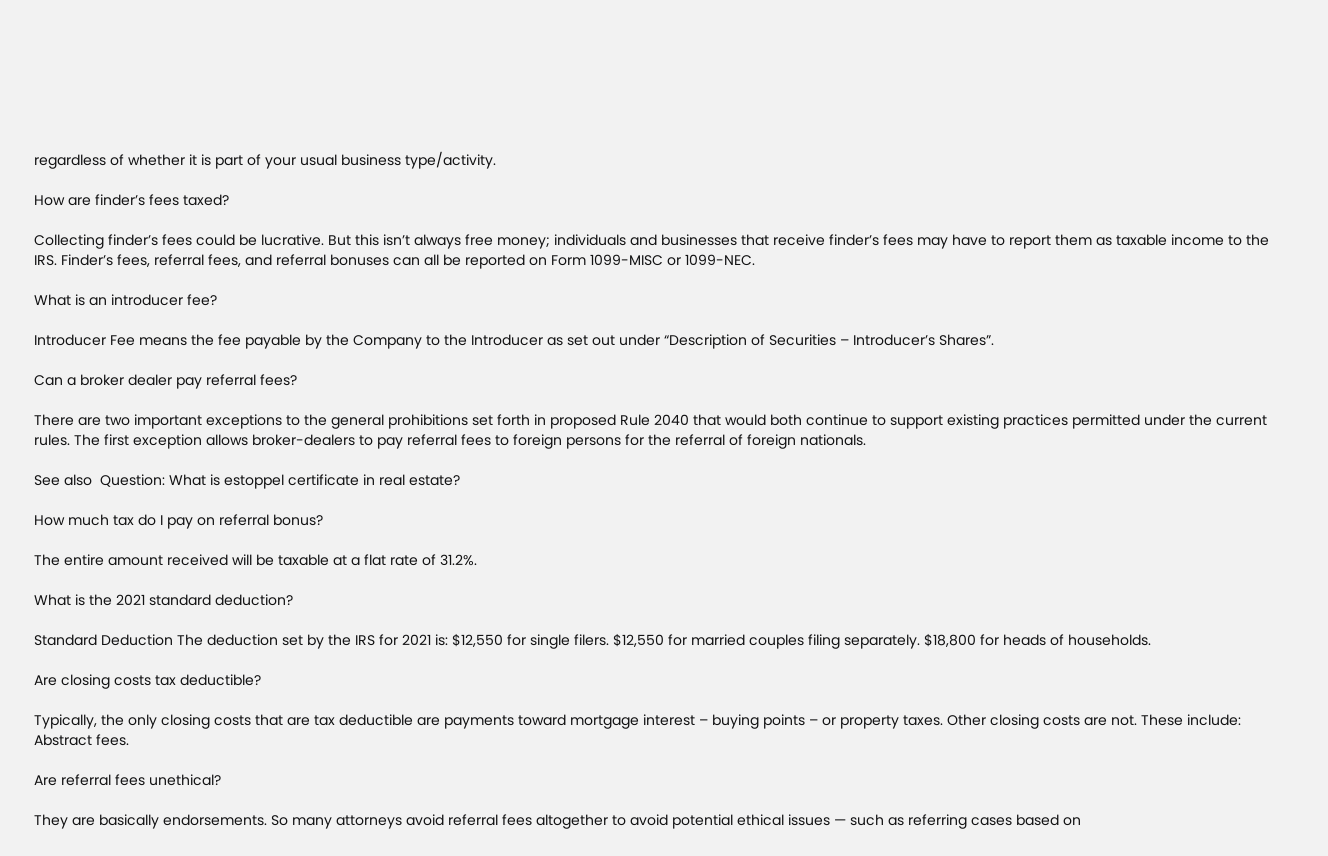regardless of whether it is part of your usual business type/activity.

How are finder’s fees taxed?

Collecting finder’s fees could be lucrative. But this isn’t always free money; individuals and businesses that receive finder’s fees may have to report them as taxable income to the IRS. Finder’s fees, referral fees, and referral bonuses can all be reported on Form 1099-MISC or 1099-NEC.

What is an introducer fee?

Introducer Fee means the fee payable by the Company to the Introducer as set out under “Description of Securities – Introducer’s Shares”.

Can a broker dealer pay referral fees?

There are two important exceptions to the general prohibitions set forth in proposed Rule 2040 that would both continue to support existing practices permitted under the current rules. The first exception allows broker-dealers to pay referral fees to foreign persons for the referral of foreign nationals.

See also  Question: What is estoppel certificate in real estate?

How much tax do I pay on referral bonus?

The entire amount received will be taxable at a flat rate of 31.2%.

What is the 2021 standard deduction?

Standard Deduction The deduction set by the IRS for 2021 is: $12,550 for single filers. $12,550 for married couples filing separately. $18,800 for heads of households.

Are closing costs tax deductible?

Typically, the only closing costs that are tax deductible are payments toward mortgage interest – buying points – or property taxes. Other closing costs are not. These include: Abstract fees.

Are referral fees unethical?

They are basically endorsements. So many attorneys avoid referral fees altogether to avoid potential ethical issues — such as referring cases based on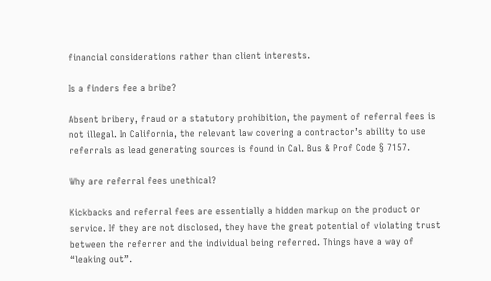financial considerations rather than client interests.

Is a finders fee a bribe?

Absent bribery, fraud or a statutory prohibition, the payment of referral fees is not illegal. In California, the relevant law covering a contractor’s ability to use referrals as lead generating sources is found in Cal. Bus & Prof Code § 7157.

Why are referral fees unethical?

Kickbacks and referral fees are essentially a hidden markup on the product or service. If they are not disclosed, they have the great potential of violating trust between the referrer and the individual being referred. Things have a way of “leaking out”.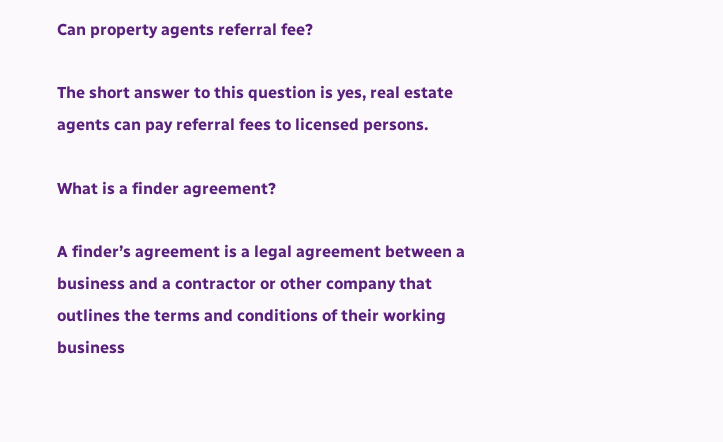Can property agents referral fee?

The short answer to this question is yes, real estate agents can pay referral fees to licensed persons.

What is a finder agreement?

A finder’s agreement is a legal agreement between a business and a contractor or other company that outlines the terms and conditions of their working business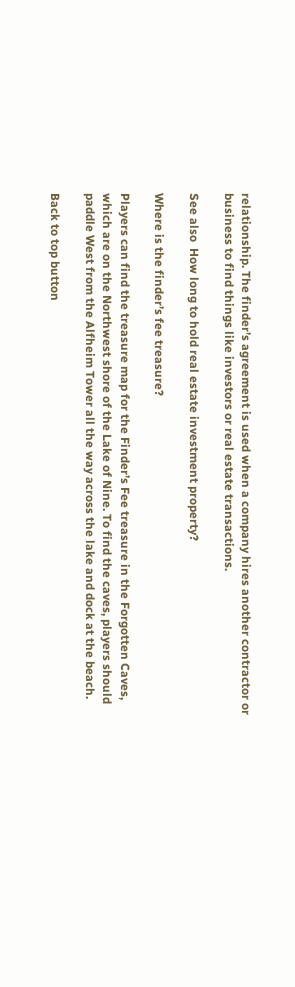relationship. The finder’s agreement is used when a company hires another contractor or business to find things like investors or real estate transactions.

See also  How long to hold real estate investment property?

Where is the finder’s fee treasure?

Players can find the treasure map for the Finder’s Fee treasure in the Forgotten Caves, which are on the Northwest shore of the Lake of Nine. To find the caves, players should paddle West from the Alfheim Tower all the way across the lake and dock at the beach.

Back to top button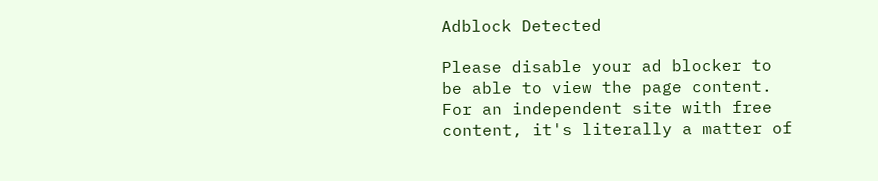Adblock Detected

Please disable your ad blocker to be able to view the page content. For an independent site with free content, it's literally a matter of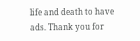life and death to have ads. Thank you for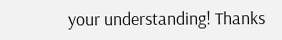your understanding! Thanks